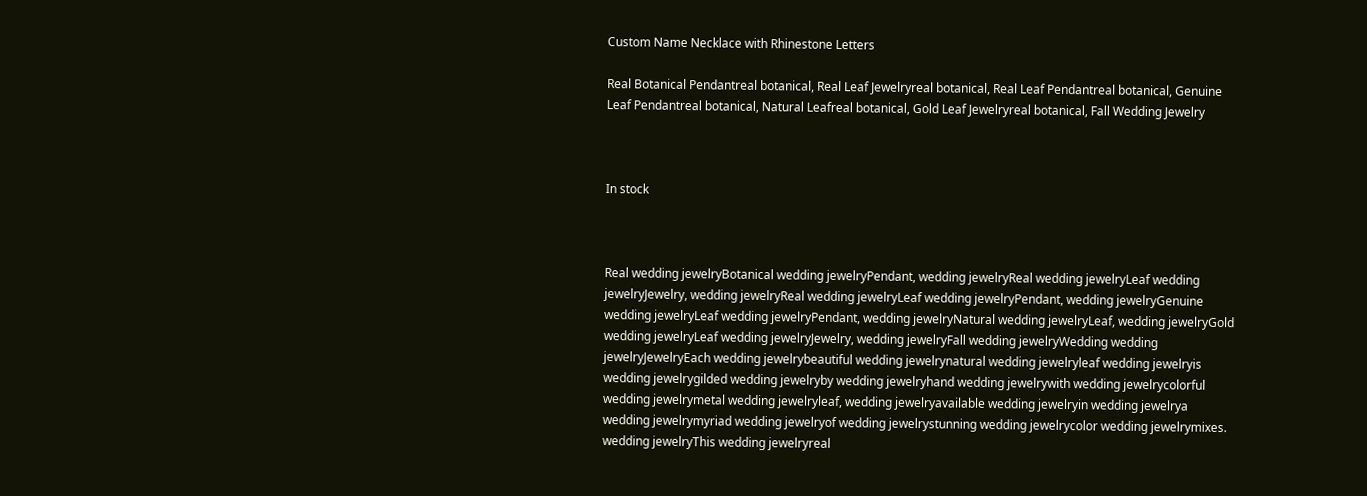Custom Name Necklace with Rhinestone Letters

Real Botanical Pendantreal botanical, Real Leaf Jewelryreal botanical, Real Leaf Pendantreal botanical, Genuine Leaf Pendantreal botanical, Natural Leafreal botanical, Gold Leaf Jewelryreal botanical, Fall Wedding Jewelry



In stock



Real wedding jewelryBotanical wedding jewelryPendant, wedding jewelryReal wedding jewelryLeaf wedding jewelryJewelry, wedding jewelryReal wedding jewelryLeaf wedding jewelryPendant, wedding jewelryGenuine wedding jewelryLeaf wedding jewelryPendant, wedding jewelryNatural wedding jewelryLeaf, wedding jewelryGold wedding jewelryLeaf wedding jewelryJewelry, wedding jewelryFall wedding jewelryWedding wedding jewelryJewelryEach wedding jewelrybeautiful wedding jewelrynatural wedding jewelryleaf wedding jewelryis wedding jewelrygilded wedding jewelryby wedding jewelryhand wedding jewelrywith wedding jewelrycolorful wedding jewelrymetal wedding jewelryleaf, wedding jewelryavailable wedding jewelryin wedding jewelrya wedding jewelrymyriad wedding jewelryof wedding jewelrystunning wedding jewelrycolor wedding jewelrymixes. wedding jewelryThis wedding jewelryreal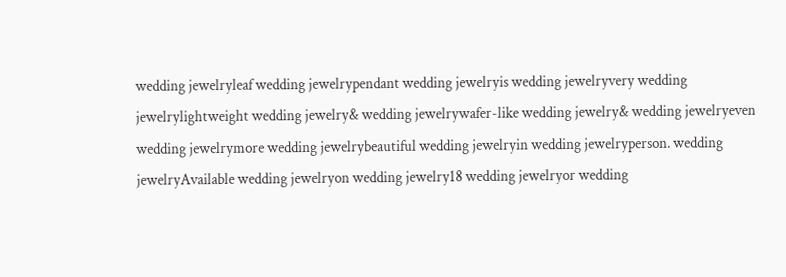wedding jewelryleaf wedding jewelrypendant wedding jewelryis wedding jewelryvery wedding jewelrylightweight wedding jewelry& wedding jewelrywafer-like wedding jewelry& wedding jewelryeven wedding jewelrymore wedding jewelrybeautiful wedding jewelryin wedding jewelryperson. wedding jewelryAvailable wedding jewelryon wedding jewelry18 wedding jewelryor wedding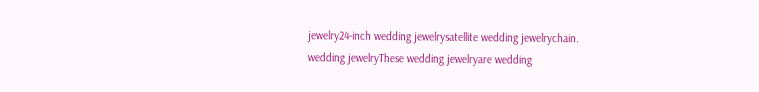jewelry24-inch wedding jewelrysatellite wedding jewelrychain. wedding jewelryThese wedding jewelryare wedding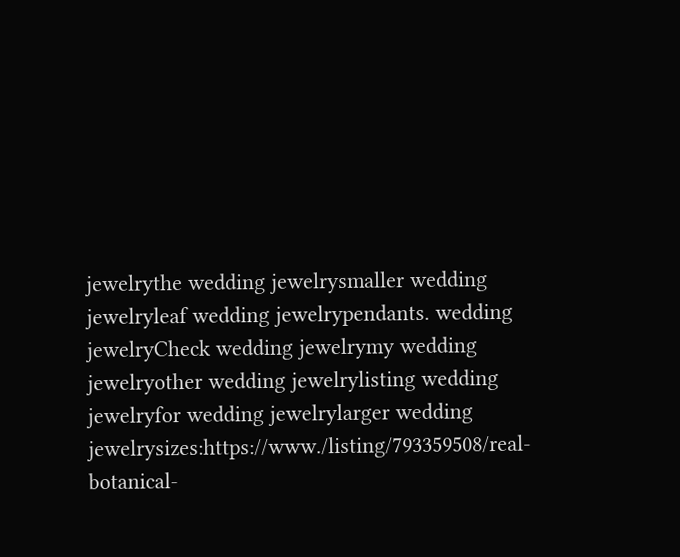jewelrythe wedding jewelrysmaller wedding jewelryleaf wedding jewelrypendants. wedding jewelryCheck wedding jewelrymy wedding jewelryother wedding jewelrylisting wedding jewelryfor wedding jewelrylarger wedding jewelrysizes:https://www./listing/793359508/real-botanical-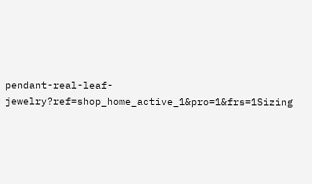pendant-real-leaf-jewelry?ref=shop_home_active_1&pro=1&frs=1Sizing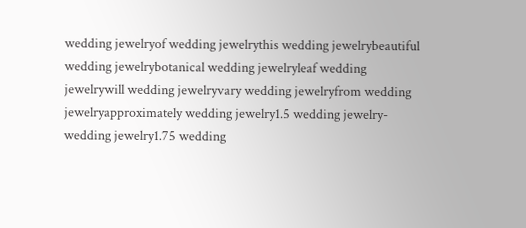wedding jewelryof wedding jewelrythis wedding jewelrybeautiful wedding jewelrybotanical wedding jewelryleaf wedding jewelrywill wedding jewelryvary wedding jewelryfrom wedding jewelryapproximately wedding jewelry1.5 wedding jewelry- wedding jewelry1.75 wedding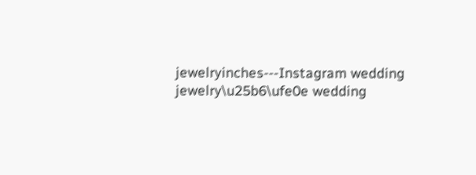jewelryinches---Instagram wedding jewelry\u25b6\ufe0e wedding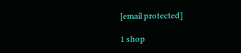[email protected]

1 shop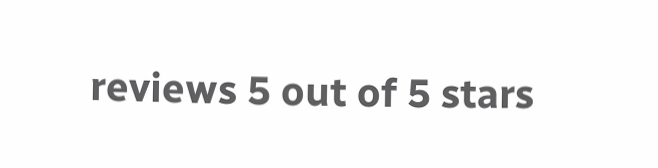reviews 5 out of 5 stars